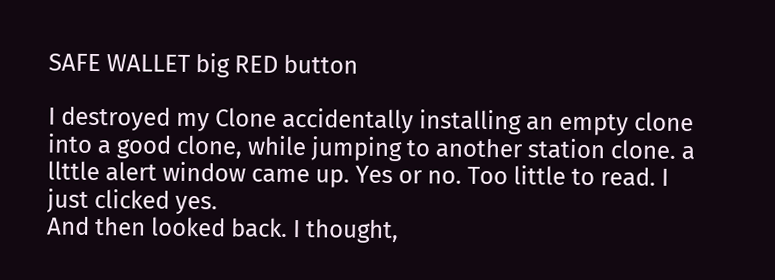SAFE WALLET big RED button

I destroyed my Clone accidentally installing an empty clone into a good clone, while jumping to another station clone. a llttle alert window came up. Yes or no. Too little to read. I just clicked yes.
And then looked back. I thought,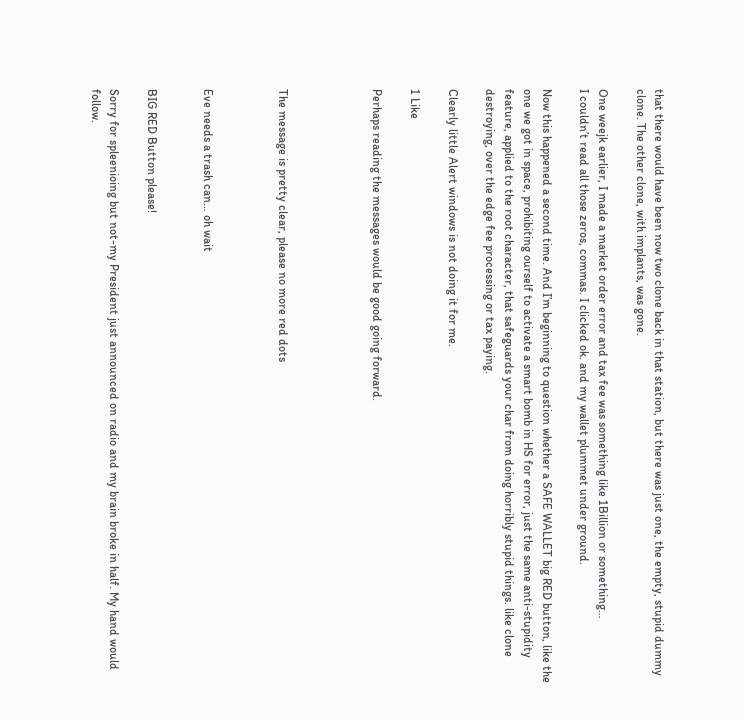that there would have been now two clone back in that station, but there was just one, the empty, stupid dummy clone. The other clone, with implants, was gone.

One weejk earlier, I made a market order error and tax fee was something like 1Billion or something…
I couldn’t read all those zeros, commas. I clicked ok. and my wallet plummet under ground.

Now this happened a second time. And I’m beginning to question whether a SAFE WALLET big RED button, like the one we got in space, prohibiting ourself to activate a smart bomb in HS for error, just the same anti-stupidity feature, applied to the root character, that safeguards your char from doing horribly stupid things. like clone destroying, over the edge fee processing or tax paying.

Clearly little Alert windows is not doing it for me.

1 Like

Perhaps reading the messages would be good going forward.




The message is pretty clear, please no more red dots



Eve needs a trash can… oh wait


BIG RED Button please!

Sorry for spleenioing but not-my President just announced on radio and my brain broke in half. My hand would follow.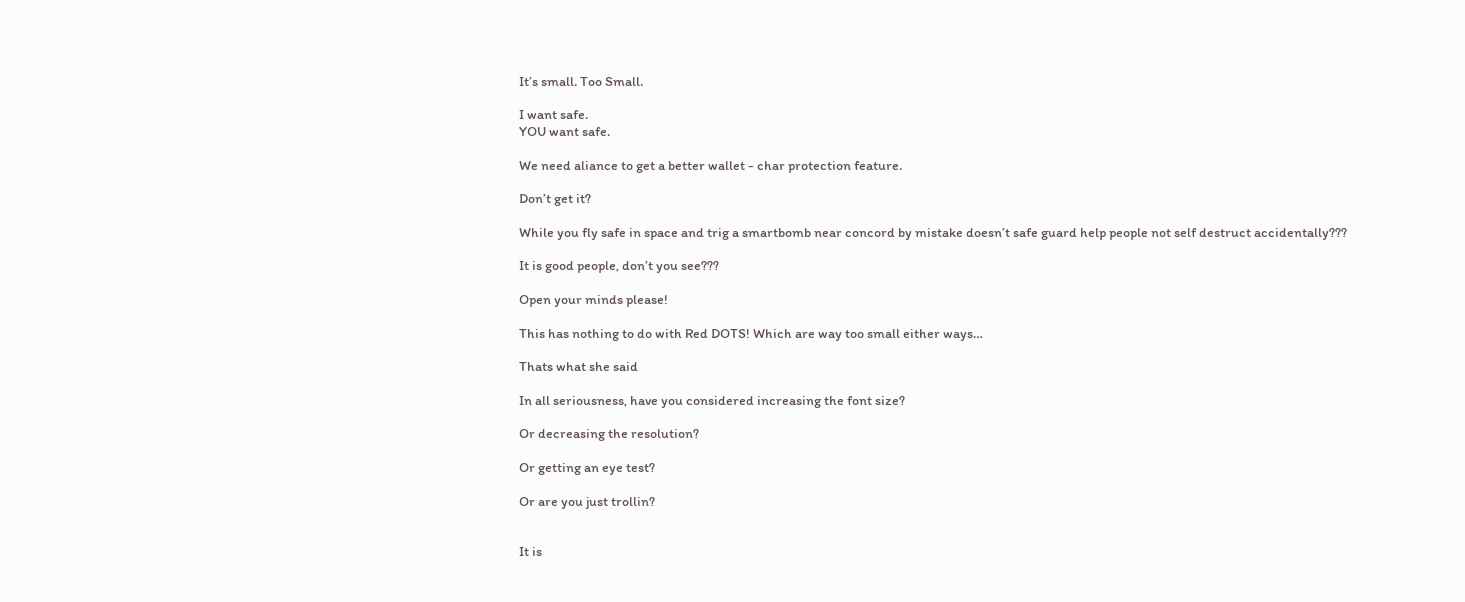It’s small. Too Small.

I want safe.
YOU want safe.

We need aliance to get a better wallet - char protection feature.

Don’t get it?

While you fly safe in space and trig a smartbomb near concord by mistake doesn’t safe guard help people not self destruct accidentally???

It is good people, don’t you see???

Open your minds please!

This has nothing to do with Red DOTS! Which are way too small either ways…

Thats what she said

In all seriousness, have you considered increasing the font size?

Or decreasing the resolution?

Or getting an eye test?

Or are you just trollin?


It is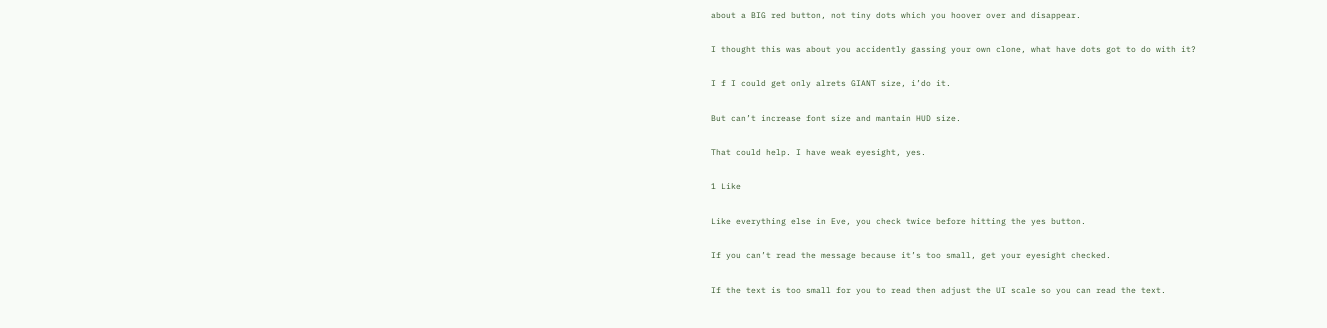about a BIG red button, not tiny dots which you hoover over and disappear.

I thought this was about you accidently gassing your own clone, what have dots got to do with it?

I f I could get only alrets GIANT size, i’do it.

But can’t increase font size and mantain HUD size.

That could help. I have weak eyesight, yes.

1 Like

Like everything else in Eve, you check twice before hitting the yes button.

If you can’t read the message because it’s too small, get your eyesight checked.

If the text is too small for you to read then adjust the UI scale so you can read the text.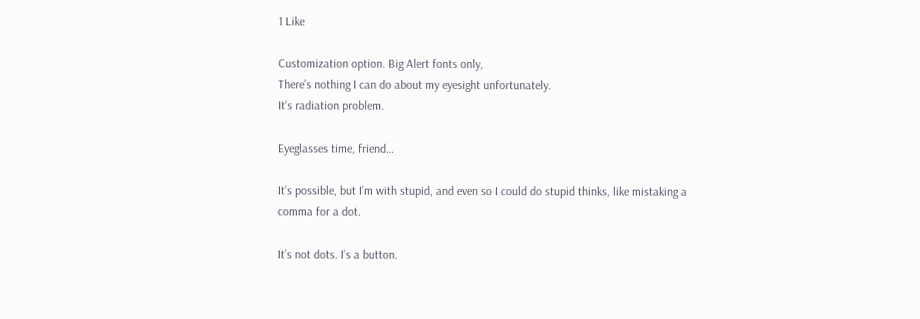1 Like

Customization option. Big Alert fonts only,
There’s nothing I can do about my eyesight unfortunately.
It’s radiation problem.

Eyeglasses time, friend…

It’s possible, but I’m with stupid, and even so I could do stupid thinks, like mistaking a comma for a dot.

It’s not dots. I’s a button.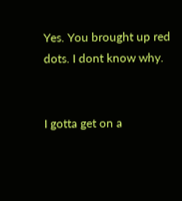Yes. You brought up red dots. I dont know why.


I gotta get on a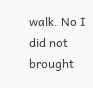walk. No I did not brought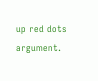up red dots argument.